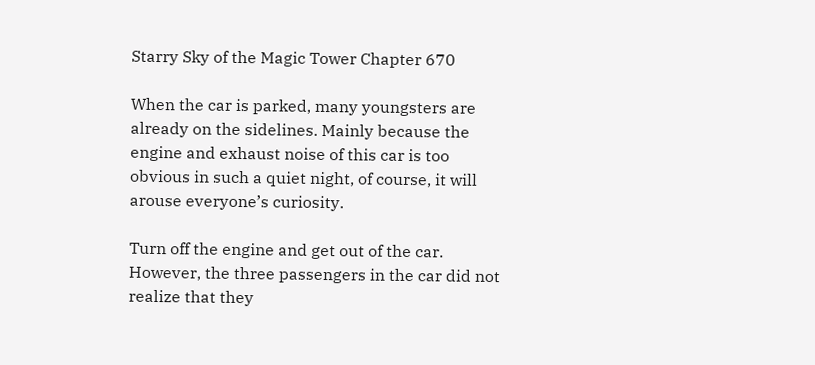Starry Sky of the Magic Tower Chapter 670

When the car is parked, many youngsters are already on the sidelines. Mainly because the engine and exhaust noise of this car is too obvious in such a quiet night, of course, it will arouse everyone’s curiosity.

Turn off the engine and get out of the car. However, the three passengers in the car did not realize that they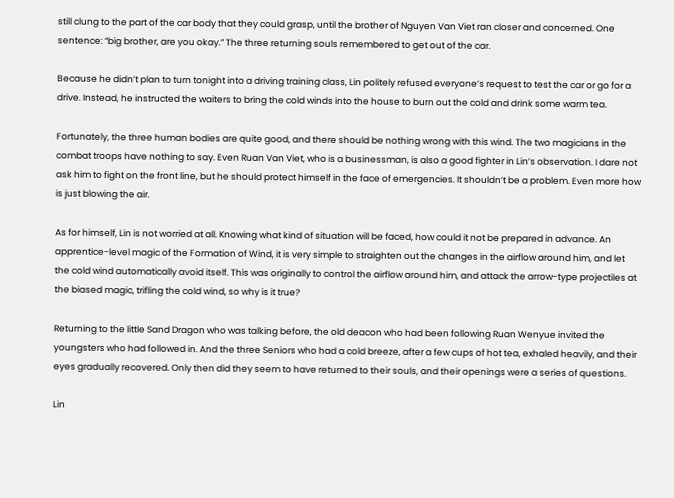still clung to the part of the car body that they could grasp, until the brother of Nguyen Van Viet ran closer and concerned. One sentence: “big brother, are you okay.” The three returning souls remembered to get out of the car.

Because he didn’t plan to turn tonight into a driving training class, Lin politely refused everyone’s request to test the car or go for a drive. Instead, he instructed the waiters to bring the cold winds into the house to burn out the cold and drink some warm tea.

Fortunately, the three human bodies are quite good, and there should be nothing wrong with this wind. The two magicians in the combat troops have nothing to say. Even Ruan Van Viet, who is a businessman, is also a good fighter in Lin’s observation. I dare not ask him to fight on the front line, but he should protect himself in the face of emergencies. It shouldn’t be a problem. Even more how is just blowing the air.

As for himself, Lin is not worried at all. Knowing what kind of situation will be faced, how could it not be prepared in advance. An apprentice-level magic of the Formation of Wind, it is very simple to straighten out the changes in the airflow around him, and let the cold wind automatically avoid itself. This was originally to control the airflow around him, and attack the arrow-type projectiles at the biased magic, trifling the cold wind, so why is it true?

Returning to the little Sand Dragon who was talking before, the old deacon who had been following Ruan Wenyue invited the youngsters who had followed in. And the three Seniors who had a cold breeze, after a few cups of hot tea, exhaled heavily, and their eyes gradually recovered. Only then did they seem to have returned to their souls, and their openings were a series of questions.

Lin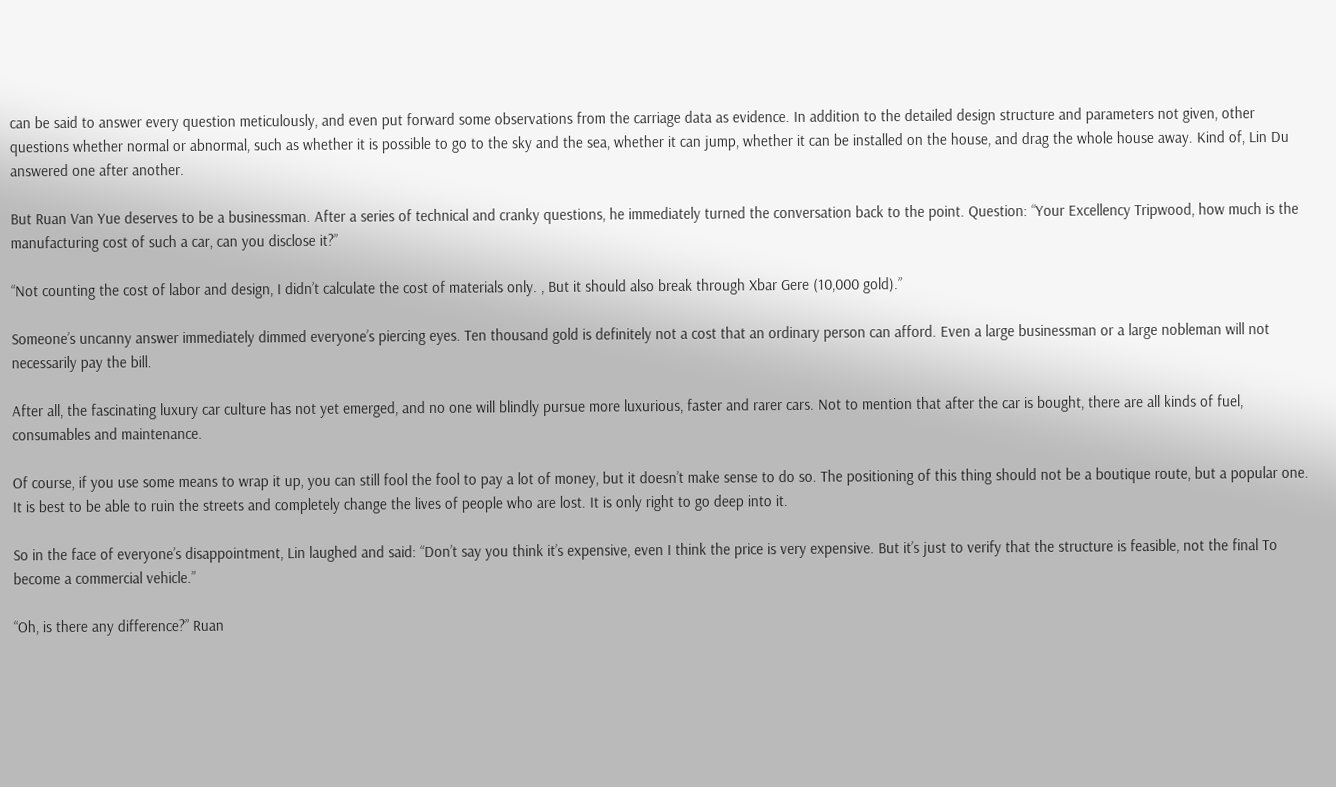can be said to answer every question meticulously, and even put forward some observations from the carriage data as evidence. In addition to the detailed design structure and parameters not given, other questions whether normal or abnormal, such as whether it is possible to go to the sky and the sea, whether it can jump, whether it can be installed on the house, and drag the whole house away. Kind of, Lin Du answered one after another.

But Ruan Van Yue deserves to be a businessman. After a series of technical and cranky questions, he immediately turned the conversation back to the point. Question: “Your Excellency Tripwood, how much is the manufacturing cost of such a car, can you disclose it?”

“Not counting the cost of labor and design, I didn’t calculate the cost of materials only. , But it should also break through Xbar Gere (10,000 gold).”

Someone’s uncanny answer immediately dimmed everyone’s piercing eyes. Ten thousand gold is definitely not a cost that an ordinary person can afford. Even a large businessman or a large nobleman will not necessarily pay the bill.

After all, the fascinating luxury car culture has not yet emerged, and no one will blindly pursue more luxurious, faster and rarer cars. Not to mention that after the car is bought, there are all kinds of fuel, consumables and maintenance.

Of course, if you use some means to wrap it up, you can still fool the fool to pay a lot of money, but it doesn’t make sense to do so. The positioning of this thing should not be a boutique route, but a popular one. It is best to be able to ruin the streets and completely change the lives of people who are lost. It is only right to go deep into it.

So in the face of everyone’s disappointment, Lin laughed and said: “Don’t say you think it’s expensive, even I think the price is very expensive. But it’s just to verify that the structure is feasible, not the final To become a commercial vehicle.”

“Oh, is there any difference?” Ruan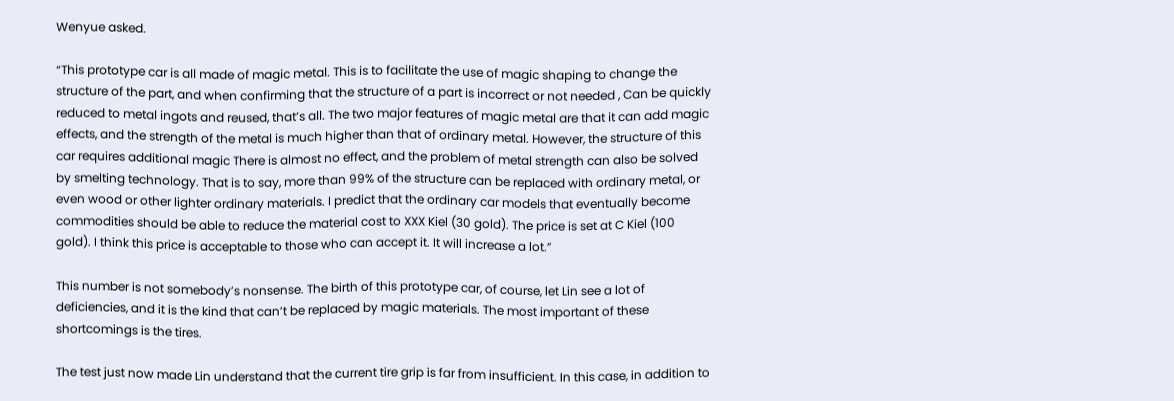Wenyue asked.

“This prototype car is all made of magic metal. This is to facilitate the use of magic shaping to change the structure of the part, and when confirming that the structure of a part is incorrect or not needed , Can be quickly reduced to metal ingots and reused, that’s all. The two major features of magic metal are that it can add magic effects, and the strength of the metal is much higher than that of ordinary metal. However, the structure of this car requires additional magic There is almost no effect, and the problem of metal strength can also be solved by smelting technology. That is to say, more than 99% of the structure can be replaced with ordinary metal, or even wood or other lighter ordinary materials. I predict that the ordinary car models that eventually become commodities should be able to reduce the material cost to XXX Kiel (30 gold). The price is set at C Kiel (100 gold). I think this price is acceptable to those who can accept it. It will increase a lot.”

This number is not somebody’s nonsense. The birth of this prototype car, of course, let Lin see a lot of deficiencies, and it is the kind that can’t be replaced by magic materials. The most important of these shortcomings is the tires.

The test just now made Lin understand that the current tire grip is far from insufficient. In this case, in addition to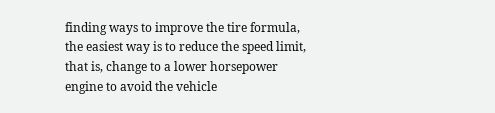finding ways to improve the tire formula, the easiest way is to reduce the speed limit, that is, change to a lower horsepower engine to avoid the vehicle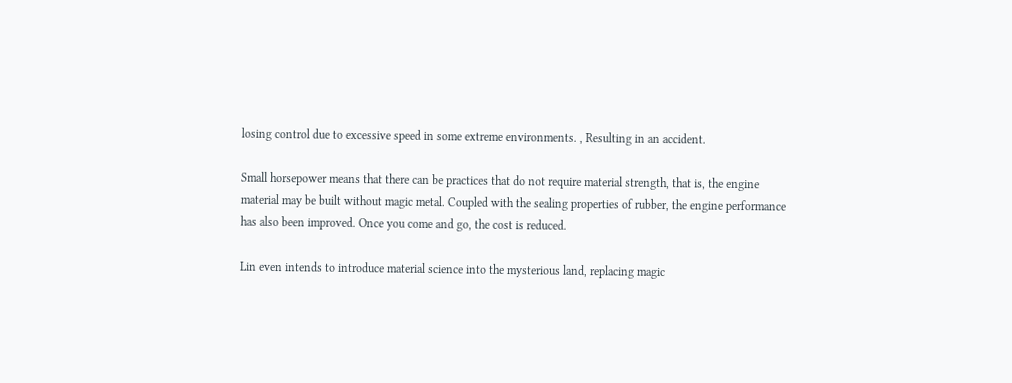losing control due to excessive speed in some extreme environments. , Resulting in an accident.

Small horsepower means that there can be practices that do not require material strength, that is, the engine material may be built without magic metal. Coupled with the sealing properties of rubber, the engine performance has also been improved. Once you come and go, the cost is reduced.

Lin even intends to introduce material science into the mysterious land, replacing magic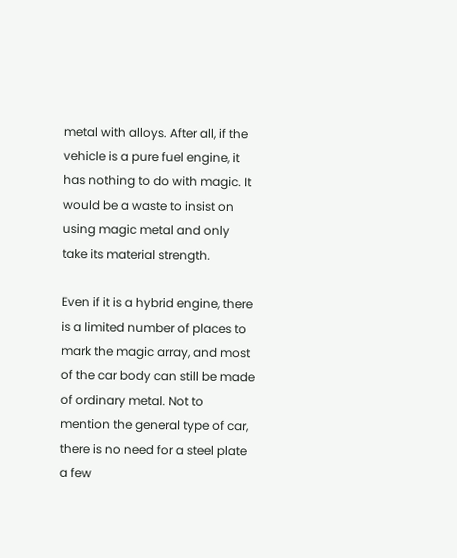metal with alloys. After all, if the vehicle is a pure fuel engine, it has nothing to do with magic. It would be a waste to insist on using magic metal and only take its material strength.

Even if it is a hybrid engine, there is a limited number of places to mark the magic array, and most of the car body can still be made of ordinary metal. Not to mention the general type of car, there is no need for a steel plate a few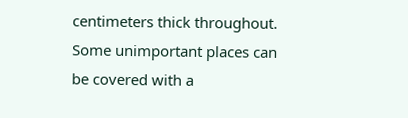centimeters thick throughout. Some unimportant places can be covered with a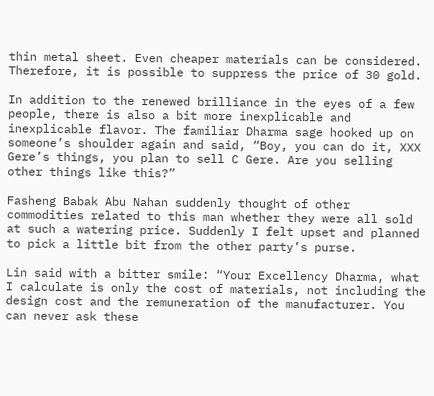thin metal sheet. Even cheaper materials can be considered. Therefore, it is possible to suppress the price of 30 gold.

In addition to the renewed brilliance in the eyes of a few people, there is also a bit more inexplicable and inexplicable flavor. The familiar Dharma sage hooked up on someone’s shoulder again and said, “Boy, you can do it, XXX Gere’s things, you plan to sell C Gere. Are you selling other things like this?”

Fasheng Babak Abu Nahan suddenly thought of other commodities related to this man whether they were all sold at such a watering price. Suddenly I felt upset and planned to pick a little bit from the other party’s purse.

Lin said with a bitter smile: “Your Excellency Dharma, what I calculate is only the cost of materials, not including the design cost and the remuneration of the manufacturer. You can never ask these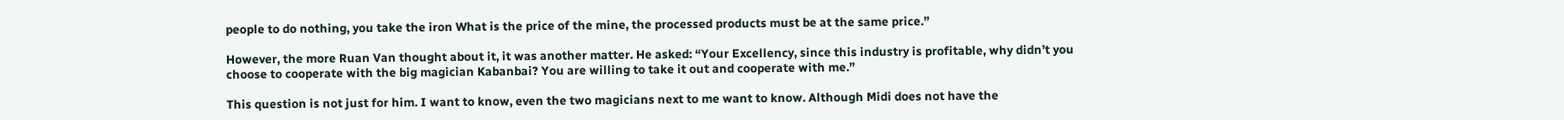people to do nothing, you take the iron What is the price of the mine, the processed products must be at the same price.”

However, the more Ruan Van thought about it, it was another matter. He asked: “Your Excellency, since this industry is profitable, why didn’t you choose to cooperate with the big magician Kabanbai? You are willing to take it out and cooperate with me.”

This question is not just for him. I want to know, even the two magicians next to me want to know. Although Midi does not have the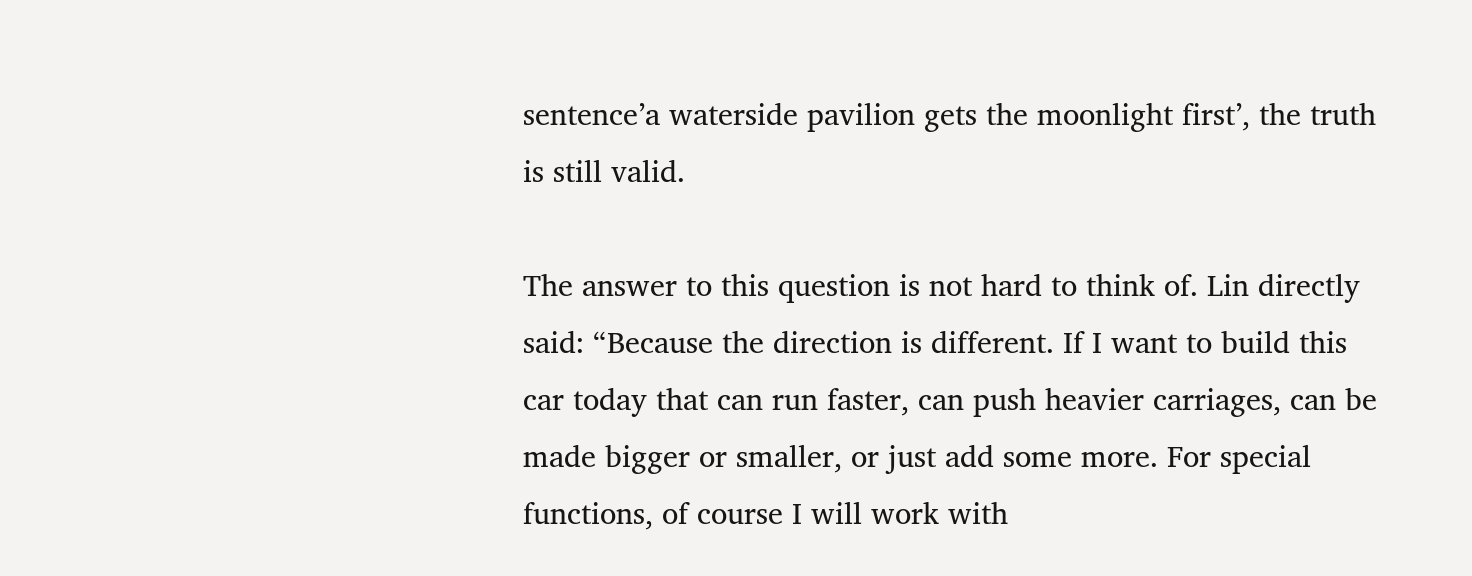sentence’a waterside pavilion gets the moonlight first’, the truth is still valid.

The answer to this question is not hard to think of. Lin directly said: “Because the direction is different. If I want to build this car today that can run faster, can push heavier carriages, can be made bigger or smaller, or just add some more. For special functions, of course I will work with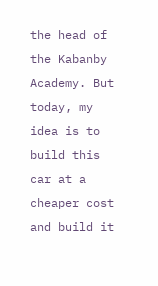the head of the Kabanby Academy. But today, my idea is to build this car at a cheaper cost and build it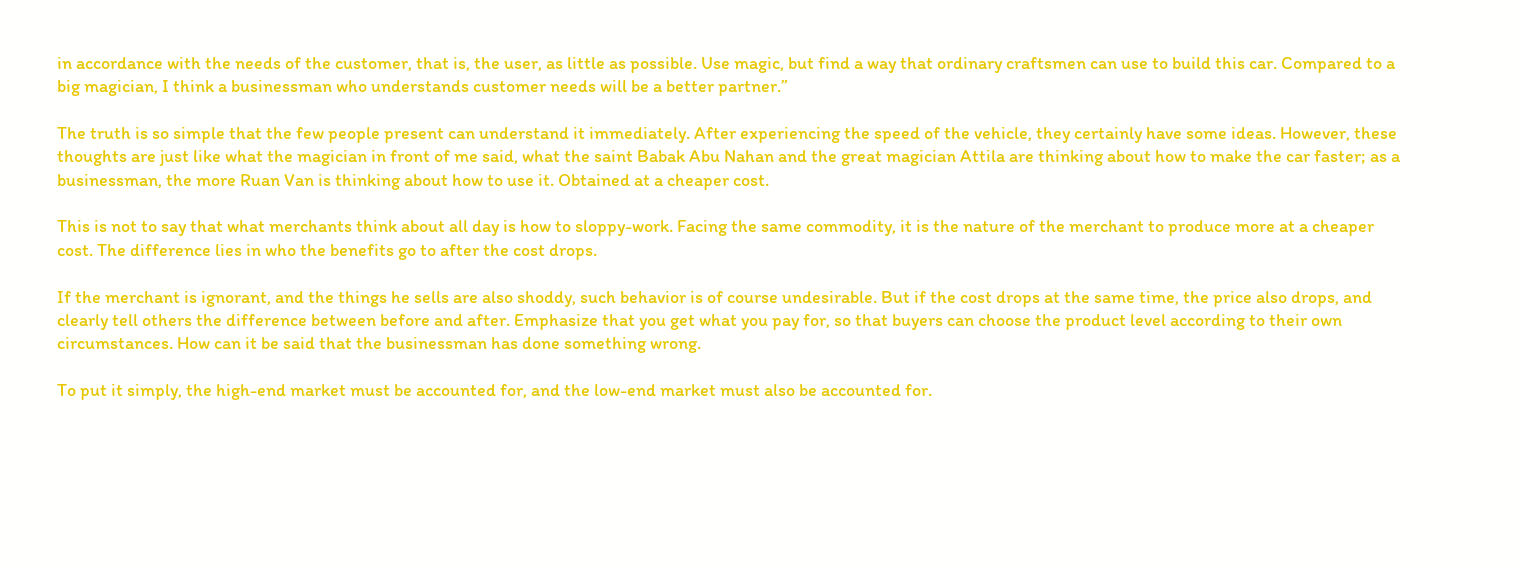in accordance with the needs of the customer, that is, the user, as little as possible. Use magic, but find a way that ordinary craftsmen can use to build this car. Compared to a big magician, I think a businessman who understands customer needs will be a better partner.”

The truth is so simple that the few people present can understand it immediately. After experiencing the speed of the vehicle, they certainly have some ideas. However, these thoughts are just like what the magician in front of me said, what the saint Babak Abu Nahan and the great magician Attila are thinking about how to make the car faster; as a businessman, the more Ruan Van is thinking about how to use it. Obtained at a cheaper cost.

This is not to say that what merchants think about all day is how to sloppy-work. Facing the same commodity, it is the nature of the merchant to produce more at a cheaper cost. The difference lies in who the benefits go to after the cost drops.

If the merchant is ignorant, and the things he sells are also shoddy, such behavior is of course undesirable. But if the cost drops at the same time, the price also drops, and clearly tell others the difference between before and after. Emphasize that you get what you pay for, so that buyers can choose the product level according to their own circumstances. How can it be said that the businessman has done something wrong.

To put it simply, the high-end market must be accounted for, and the low-end market must also be accounted for.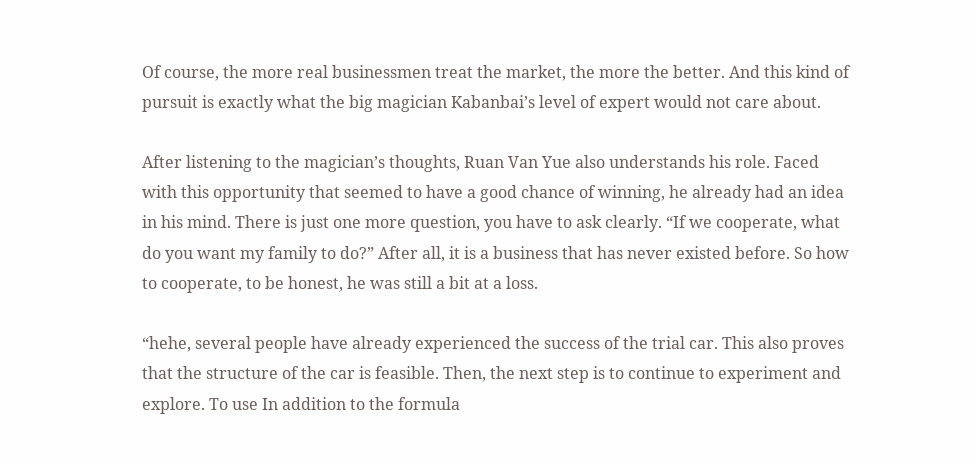Of course, the more real businessmen treat the market, the more the better. And this kind of pursuit is exactly what the big magician Kabanbai’s level of expert would not care about.

After listening to the magician’s thoughts, Ruan Van Yue also understands his role. Faced with this opportunity that seemed to have a good chance of winning, he already had an idea in his mind. There is just one more question, you have to ask clearly. “If we cooperate, what do you want my family to do?” After all, it is a business that has never existed before. So how to cooperate, to be honest, he was still a bit at a loss.

“hehe, several people have already experienced the success of the trial car. This also proves that the structure of the car is feasible. Then, the next step is to continue to experiment and explore. To use In addition to the formula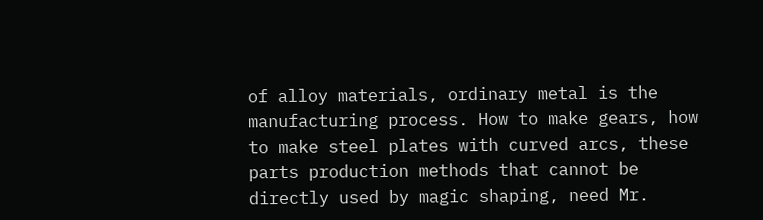of alloy materials, ordinary metal is the manufacturing process. How to make gears, how to make steel plates with curved arcs, these parts production methods that cannot be directly used by magic shaping, need Mr.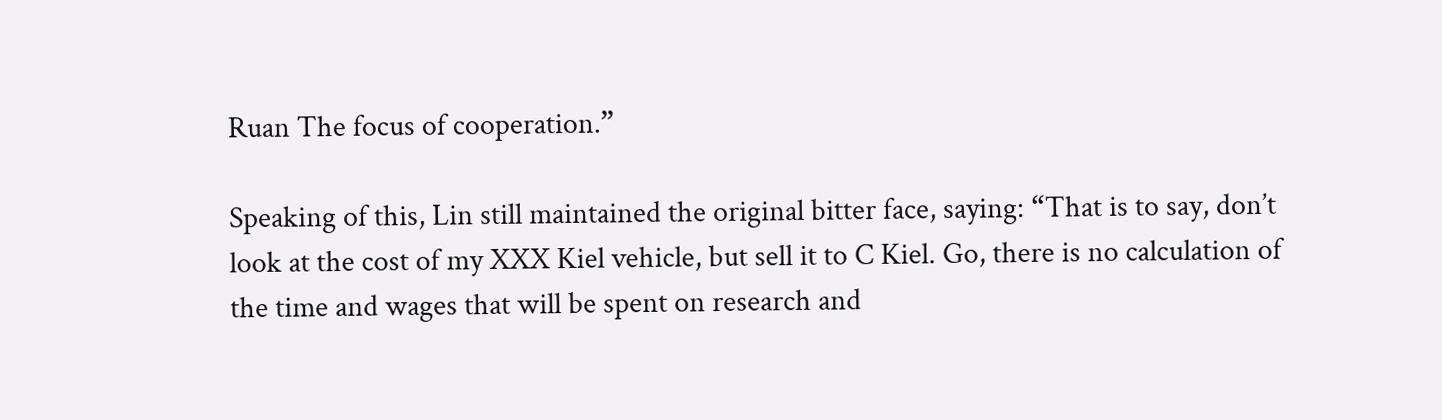Ruan The focus of cooperation.”

Speaking of this, Lin still maintained the original bitter face, saying: “That is to say, don’t look at the cost of my XXX Kiel vehicle, but sell it to C Kiel. Go, there is no calculation of the time and wages that will be spent on research and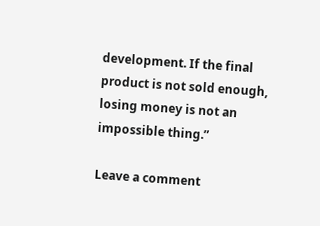development. If the final product is not sold enough, losing money is not an impossible thing.”

Leave a comment